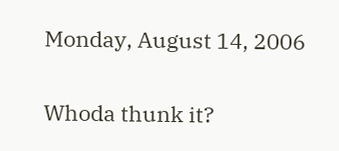Monday, August 14, 2006

Whoda thunk it?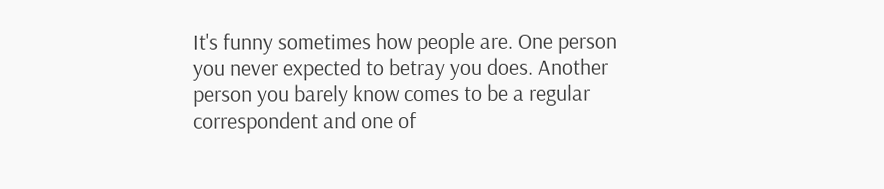It's funny sometimes how people are. One person you never expected to betray you does. Another person you barely know comes to be a regular correspondent and one of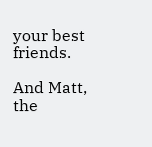your best friends.

And Matt, the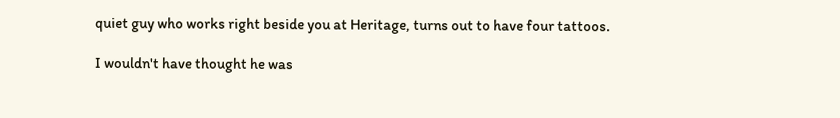quiet guy who works right beside you at Heritage, turns out to have four tattoos.

I wouldn't have thought he was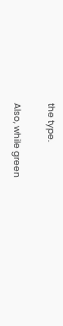the type.

Also, while green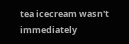tea icecream wasn't immediately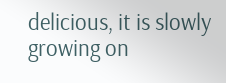delicious, it is slowly growing on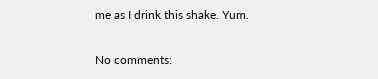me as I drink this shake. Yum.

No comments: